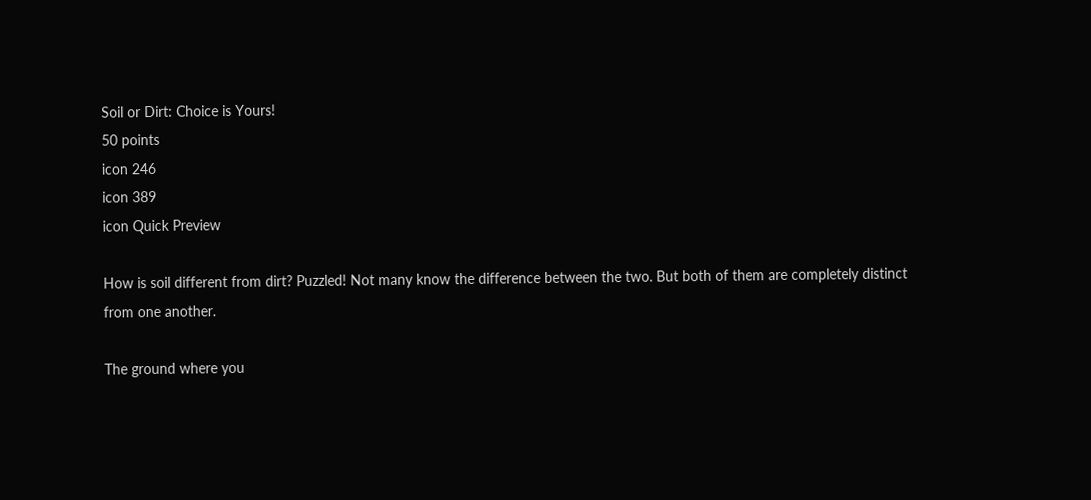Soil or Dirt: Choice is Yours!
50 points
icon 246
icon 389
icon Quick Preview

How is soil different from dirt? Puzzled! Not many know the difference between the two. But both of them are completely distinct from one another.

The ground where you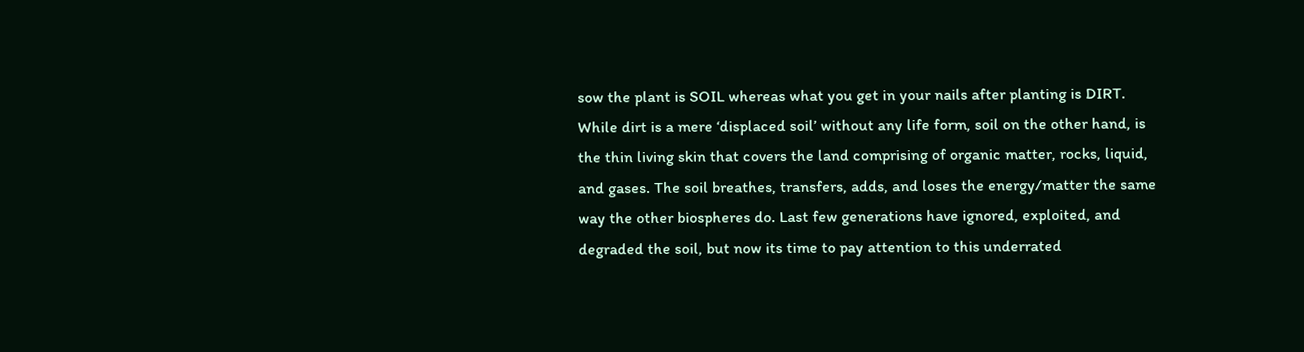sow the plant is SOIL whereas what you get in your nails after planting is DIRT. While dirt is a mere ‘displaced soil’ without any life form, soil on the other hand, is the thin living skin that covers the land comprising of organic matter, rocks, liquid, and gases. The soil breathes, transfers, adds, and loses the energy/matter the same way the other biospheres do. Last few generations have ignored, exploited, and degraded the soil, but now its time to pay attention to this underrated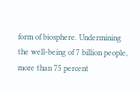form of biosphere. Undermining the well-being of 7 billion people, more than 75 percent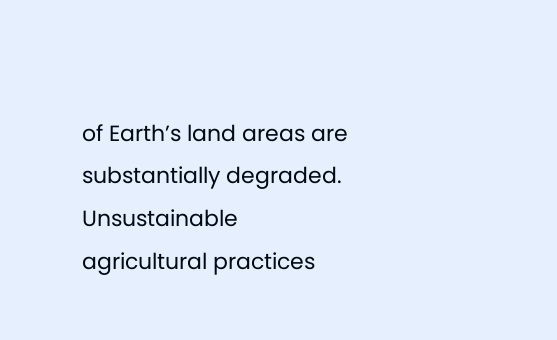of Earth’s land areas are substantially degraded. Unsustainable agricultural practices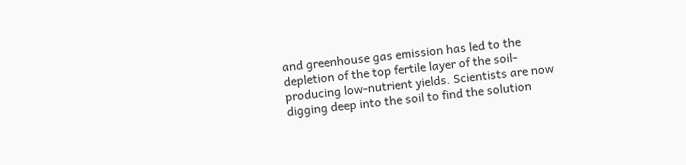and greenhouse gas emission has led to the depletion of the top fertile layer of the soil- producing low-nutrient yields. Scientists are now digging deep into the soil to find the solution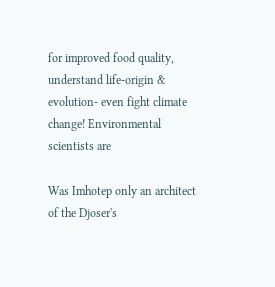for improved food quality, understand life-origin & evolution- even fight climate change! Environmental scientists are

Was Imhotep only an architect of the Djoser's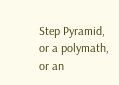Step Pyramid, or a polymath, or an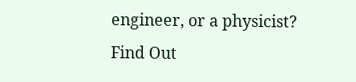engineer, or a physicist?
Find Out